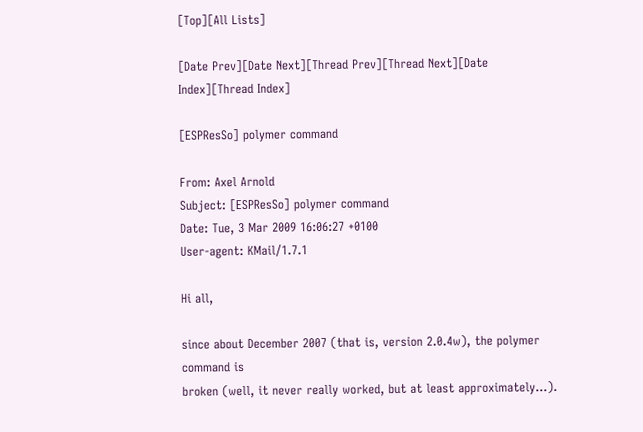[Top][All Lists]

[Date Prev][Date Next][Thread Prev][Thread Next][Date Index][Thread Index]

[ESPResSo] polymer command

From: Axel Arnold
Subject: [ESPResSo] polymer command
Date: Tue, 3 Mar 2009 16:06:27 +0100
User-agent: KMail/1.7.1

Hi all,

since about December 2007 (that is, version 2.0.4w), the polymer command is
broken (well, it never really worked, but at least approximately...).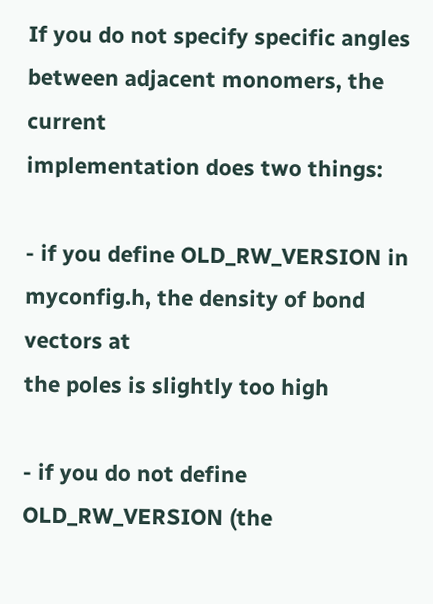If you do not specify specific angles between adjacent monomers, the current
implementation does two things:

- if you define OLD_RW_VERSION in myconfig.h, the density of bond vectors at
the poles is slightly too high

- if you do not define OLD_RW_VERSION (the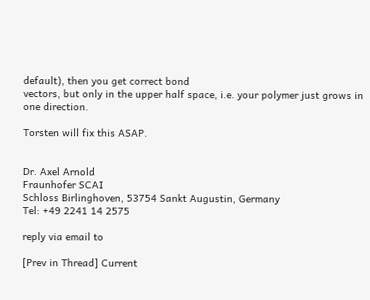default), then you get correct bond
vectors, but only in the upper half space, i.e. your polymer just grows in
one direction.

Torsten will fix this ASAP.


Dr. Axel Arnold
Fraunhofer SCAI
Schloss Birlinghoven, 53754 Sankt Augustin, Germany
Tel: +49 2241 14 2575

reply via email to

[Prev in Thread] Current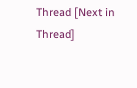Thread [Next in Thread]